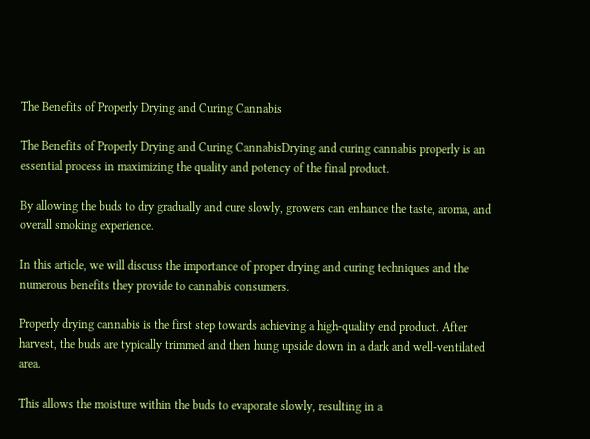The Benefits of Properly Drying and Curing Cannabis

The Benefits of Properly Drying and Curing CannabisDrying and curing cannabis properly is an essential process in maximizing the quality and potency of the final product.

By allowing the buds to dry gradually and cure slowly, growers can enhance the taste, aroma, and overall smoking experience.

In this article, we will discuss the importance of proper drying and curing techniques and the numerous benefits they provide to cannabis consumers.

Properly drying cannabis is the first step towards achieving a high-quality end product. After harvest, the buds are typically trimmed and then hung upside down in a dark and well-ventilated area.

This allows the moisture within the buds to evaporate slowly, resulting in a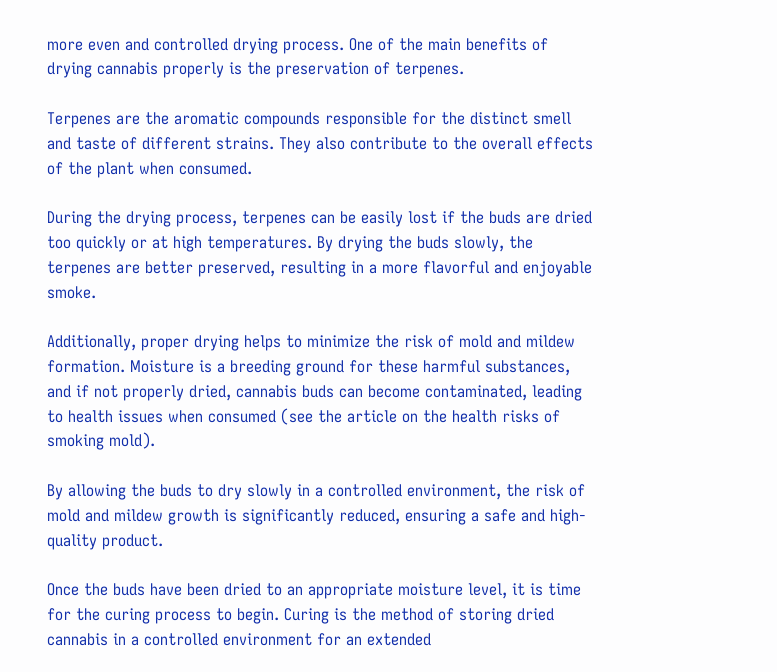more even and controlled drying process. One of the main benefits of drying cannabis properly is the preservation of terpenes.

Terpenes are the aromatic compounds responsible for the distinct smell and taste of different strains. They also contribute to the overall effects of the plant when consumed.

During the drying process, terpenes can be easily lost if the buds are dried too quickly or at high temperatures. By drying the buds slowly, the terpenes are better preserved, resulting in a more flavorful and enjoyable smoke.

Additionally, proper drying helps to minimize the risk of mold and mildew formation. Moisture is a breeding ground for these harmful substances, and if not properly dried, cannabis buds can become contaminated, leading to health issues when consumed (see the article on the health risks of smoking mold).

By allowing the buds to dry slowly in a controlled environment, the risk of mold and mildew growth is significantly reduced, ensuring a safe and high-quality product.

Once the buds have been dried to an appropriate moisture level, it is time for the curing process to begin. Curing is the method of storing dried cannabis in a controlled environment for an extended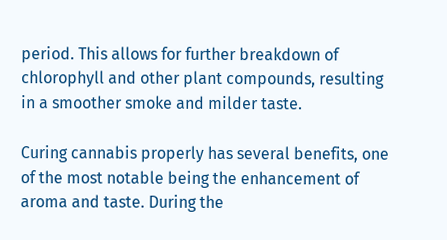period. This allows for further breakdown of chlorophyll and other plant compounds, resulting in a smoother smoke and milder taste.

Curing cannabis properly has several benefits, one of the most notable being the enhancement of aroma and taste. During the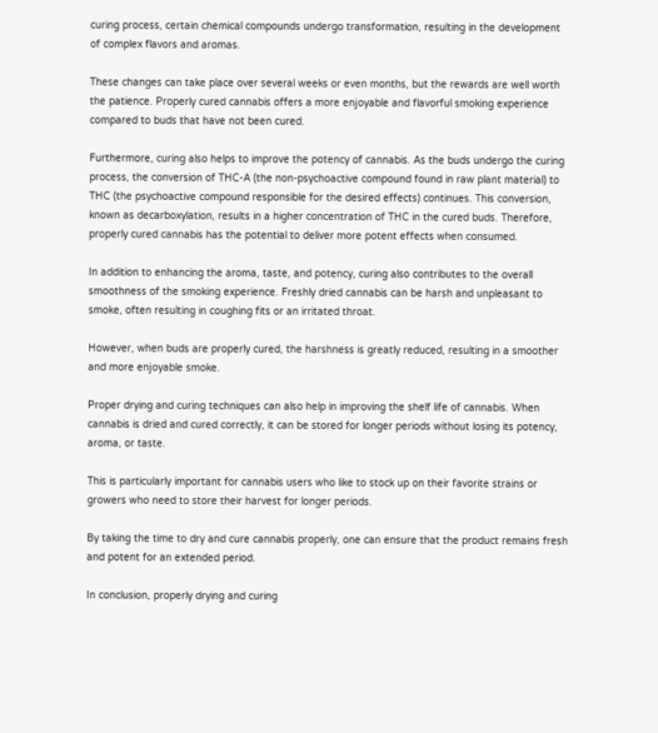curing process, certain chemical compounds undergo transformation, resulting in the development of complex flavors and aromas.

These changes can take place over several weeks or even months, but the rewards are well worth the patience. Properly cured cannabis offers a more enjoyable and flavorful smoking experience compared to buds that have not been cured.

Furthermore, curing also helps to improve the potency of cannabis. As the buds undergo the curing process, the conversion of THC-A (the non-psychoactive compound found in raw plant material) to THC (the psychoactive compound responsible for the desired effects) continues. This conversion, known as decarboxylation, results in a higher concentration of THC in the cured buds. Therefore, properly cured cannabis has the potential to deliver more potent effects when consumed.

In addition to enhancing the aroma, taste, and potency, curing also contributes to the overall smoothness of the smoking experience. Freshly dried cannabis can be harsh and unpleasant to smoke, often resulting in coughing fits or an irritated throat.

However, when buds are properly cured, the harshness is greatly reduced, resulting in a smoother and more enjoyable smoke.

Proper drying and curing techniques can also help in improving the shelf life of cannabis. When cannabis is dried and cured correctly, it can be stored for longer periods without losing its potency, aroma, or taste.

This is particularly important for cannabis users who like to stock up on their favorite strains or growers who need to store their harvest for longer periods.

By taking the time to dry and cure cannabis properly, one can ensure that the product remains fresh and potent for an extended period.

In conclusion, properly drying and curing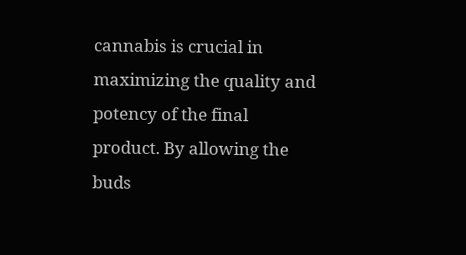cannabis is crucial in maximizing the quality and potency of the final product. By allowing the buds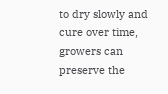to dry slowly and cure over time, growers can preserve the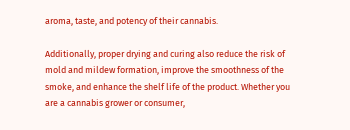aroma, taste, and potency of their cannabis.

Additionally, proper drying and curing also reduce the risk of mold and mildew formation, improve the smoothness of the smoke, and enhance the shelf life of the product. Whether you are a cannabis grower or consumer,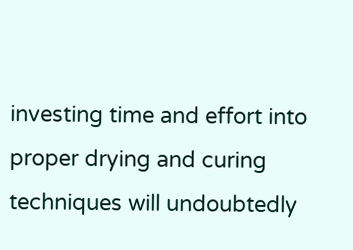investing time and effort into proper drying and curing techniques will undoubtedly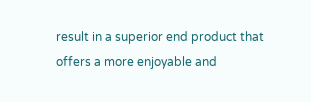result in a superior end product that offers a more enjoyable and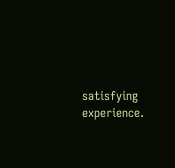satisfying experience.